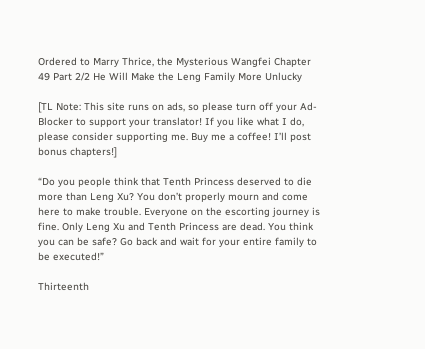Ordered to Marry Thrice, the Mysterious Wangfei Chapter 49 Part 2/2 He Will Make the Leng Family More Unlucky

[TL Note: This site runs on ads, so please turn off your Ad-Blocker to support your translator! If you like what I do, please consider supporting me. Buy me a coffee! I’ll post bonus chapters!]

“Do you people think that Tenth Princess deserved to die more than Leng Xu? You don’t properly mourn and come here to make trouble. Everyone on the escorting journey is fine. Only Leng Xu and Tenth Princess are dead. You think you can be safe? Go back and wait for your entire family to be executed!”

Thirteenth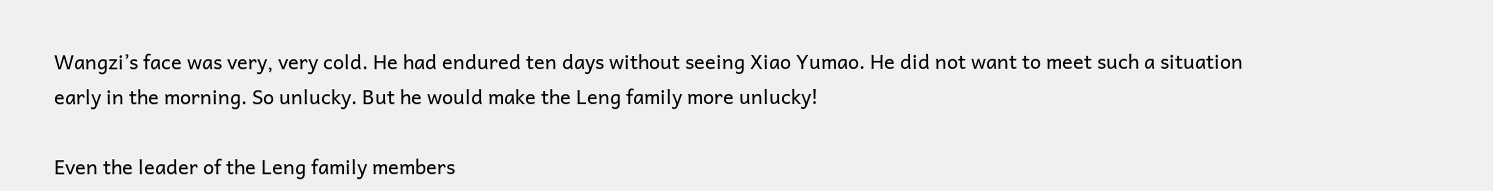Wangzi’s face was very, very cold. He had endured ten days without seeing Xiao Yumao. He did not want to meet such a situation early in the morning. So unlucky. But he would make the Leng family more unlucky!

Even the leader of the Leng family members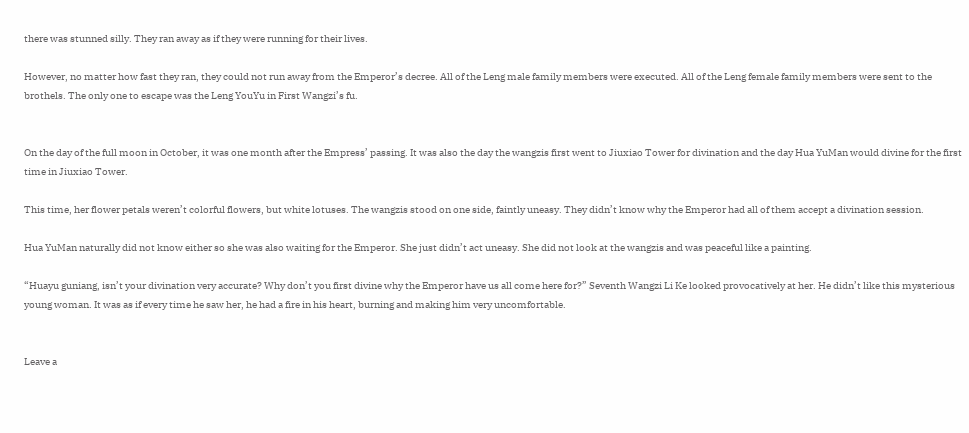there was stunned silly. They ran away as if they were running for their lives.

However, no matter how fast they ran, they could not run away from the Emperor’s decree. All of the Leng male family members were executed. All of the Leng female family members were sent to the brothels. The only one to escape was the Leng YouYu in First Wangzi’s fu.


On the day of the full moon in October, it was one month after the Empress’ passing. It was also the day the wangzis first went to Jiuxiao Tower for divination and the day Hua YuMan would divine for the first time in Jiuxiao Tower.

This time, her flower petals weren’t colorful flowers, but white lotuses. The wangzis stood on one side, faintly uneasy. They didn’t know why the Emperor had all of them accept a divination session.

Hua YuMan naturally did not know either so she was also waiting for the Emperor. She just didn’t act uneasy. She did not look at the wangzis and was peaceful like a painting.

“Huayu guniang, isn’t your divination very accurate? Why don’t you first divine why the Emperor have us all come here for?” Seventh Wangzi Li Ke looked provocatively at her. He didn’t like this mysterious young woman. It was as if every time he saw her, he had a fire in his heart, burning and making him very uncomfortable.


Leave a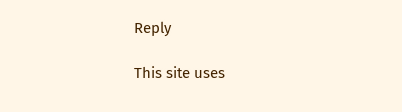Reply

This site uses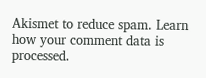Akismet to reduce spam. Learn how your comment data is processed.